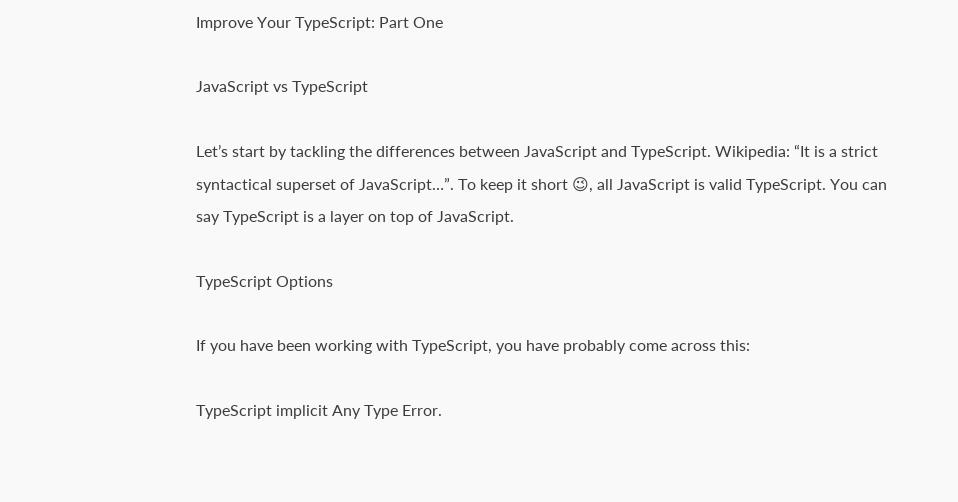Improve Your TypeScript: Part One

JavaScript vs TypeScript

Let’s start by tackling the differences between JavaScript and TypeScript. Wikipedia: “It is a strict syntactical superset of JavaScript…”. To keep it short 😉, all JavaScript is valid TypeScript. You can say TypeScript is a layer on top of JavaScript.

TypeScript Options

If you have been working with TypeScript, you have probably come across this:

TypeScript implicit Any Type Error.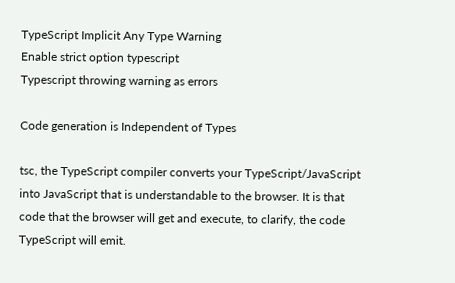TypeScript Implicit Any Type Warning
Enable strict option typescript
Typescript throwing warning as errors

Code generation is Independent of Types

tsc, the TypeScript compiler converts your TypeScript/JavaScript into JavaScript that is understandable to the browser. It is that code that the browser will get and execute, to clarify, the code TypeScript will emit.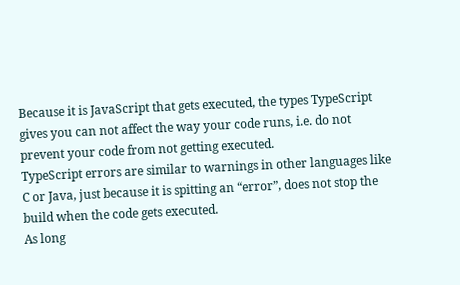Because it is JavaScript that gets executed, the types TypeScript gives you can not affect the way your code runs, i.e. do not prevent your code from not getting executed.
TypeScript errors are similar to warnings in other languages like C or Java, just because it is spitting an “error”, does not stop the build when the code gets executed.
As long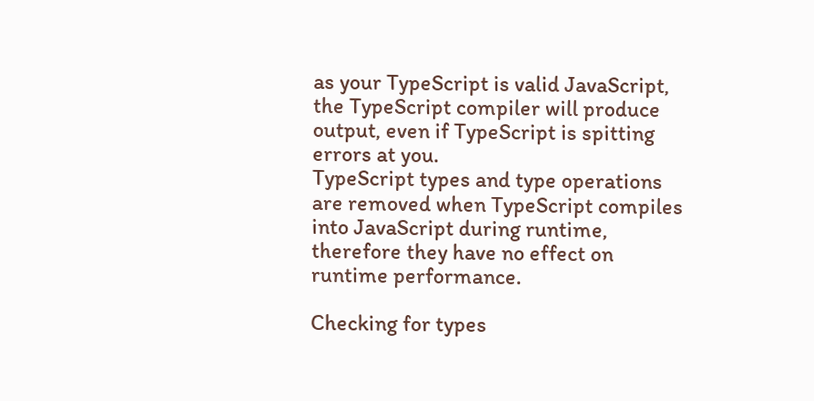as your TypeScript is valid JavaScript, the TypeScript compiler will produce output, even if TypeScript is spitting errors at you.
TypeScript types and type operations are removed when TypeScript compiles into JavaScript during runtime, therefore they have no effect on runtime performance.

Checking for types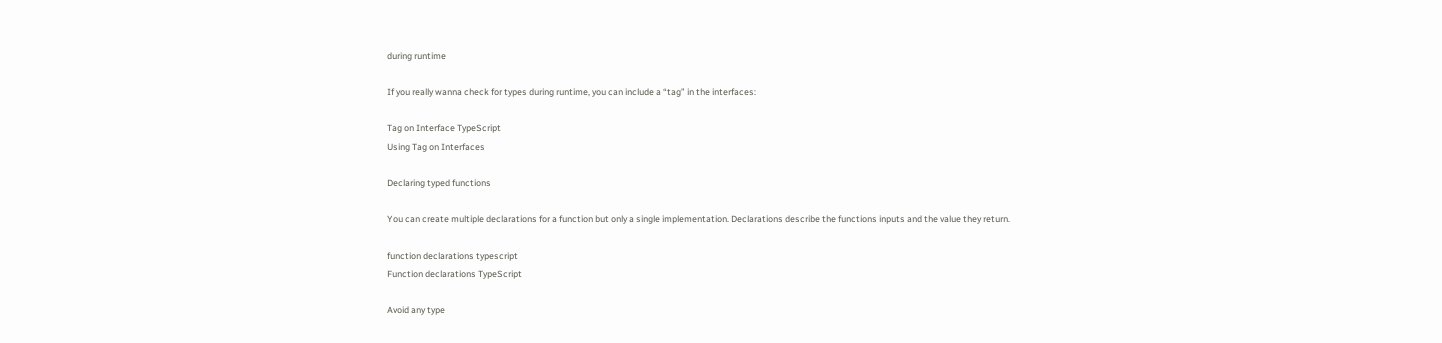during runtime

If you really wanna check for types during runtime, you can include a “tag” in the interfaces:

Tag on Interface TypeScript
Using Tag on Interfaces

Declaring typed functions

You can create multiple declarations for a function but only a single implementation. Declarations describe the functions inputs and the value they return.

function declarations typescript
Function declarations TypeScript

Avoid any type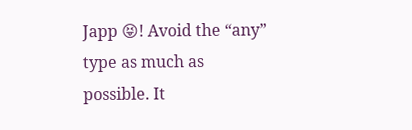Japp 😝! Avoid the “any” type as much as possible. It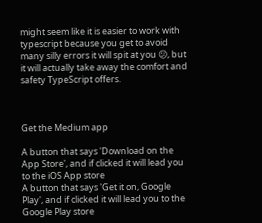might seem like it is easier to work with typescript because you get to avoid many silly errors it will spit at you 😕, but it will actually take away the comfort and safety TypeScript offers.



Get the Medium app

A button that says 'Download on the App Store', and if clicked it will lead you to the iOS App store
A button that says 'Get it on, Google Play', and if clicked it will lead you to the Google Play store